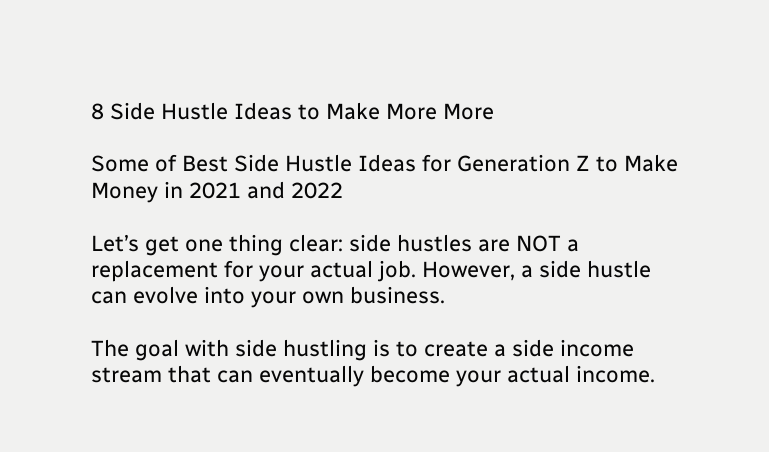8 Side Hustle Ideas to Make More More

Some of Best Side Hustle Ideas for Generation Z to Make Money in 2021 and 2022

Let’s get one thing clear: side hustles are NOT a replacement for your actual job. However, a side hustle can evolve into your own business.

The goal with side hustling is to create a side income stream that can eventually become your actual income.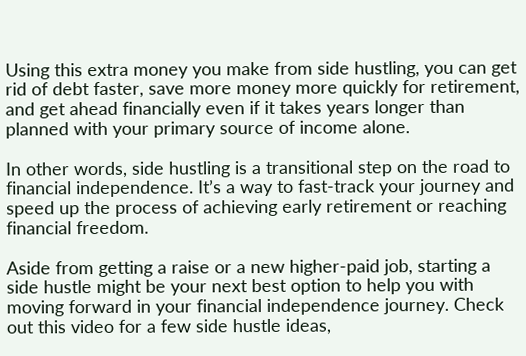Using this extra money you make from side hustling, you can get rid of debt faster, save more money more quickly for retirement, and get ahead financially even if it takes years longer than planned with your primary source of income alone.

In other words, side hustling is a transitional step on the road to financial independence. It’s a way to fast-track your journey and speed up the process of achieving early retirement or reaching financial freedom.

Aside from getting a raise or a new higher-paid job, starting a side hustle might be your next best option to help you with moving forward in your financial independence journey. Check out this video for a few side hustle ideas,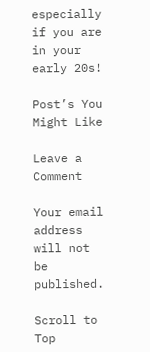especially if you are in your early 20s!

Post’s You Might Like

Leave a Comment

Your email address will not be published.

Scroll to Top